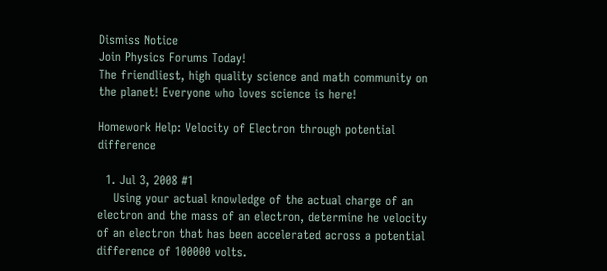Dismiss Notice
Join Physics Forums Today!
The friendliest, high quality science and math community on the planet! Everyone who loves science is here!

Homework Help: Velocity of Electron through potential difference

  1. Jul 3, 2008 #1
    Using your actual knowledge of the actual charge of an electron and the mass of an electron, determine he velocity of an electron that has been accelerated across a potential difference of 100000 volts.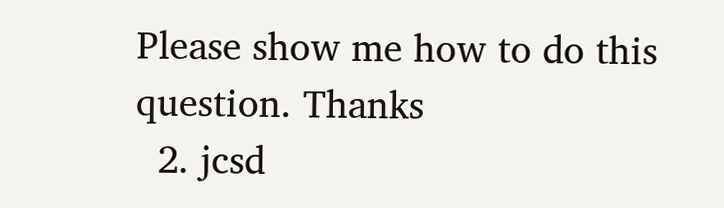Please show me how to do this question. Thanks
  2. jcsd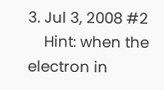3. Jul 3, 2008 #2
    Hint: when the electron in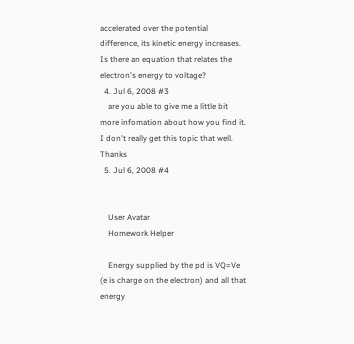accelerated over the potential difference, its kinetic energy increases. Is there an equation that relates the electron's energy to voltage?
  4. Jul 6, 2008 #3
    are you able to give me a little bit more infomation about how you find it. I don't really get this topic that well. Thanks
  5. Jul 6, 2008 #4


    User Avatar
    Homework Helper

    Energy supplied by the pd is VQ=Ve (e is charge on the electron) and all that energy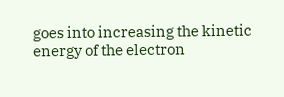goes into increasing the kinetic energy of the electron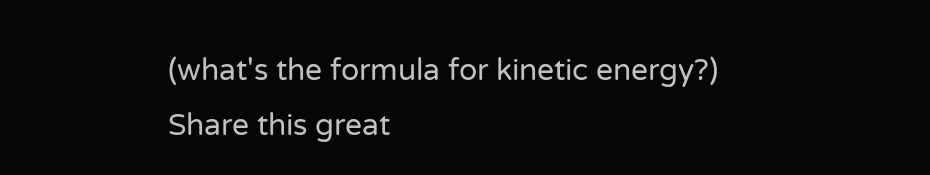(what's the formula for kinetic energy?)
Share this great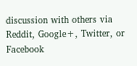discussion with others via Reddit, Google+, Twitter, or Facebook